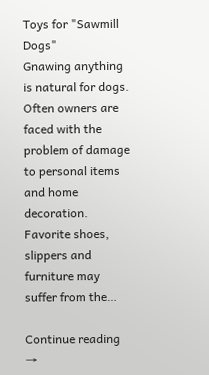Toys for "Sawmill Dogs"
Gnawing anything is natural for dogs. Often owners are faced with the problem of damage to personal items and home decoration. Favorite shoes, slippers and furniture may suffer from the…

Continue reading →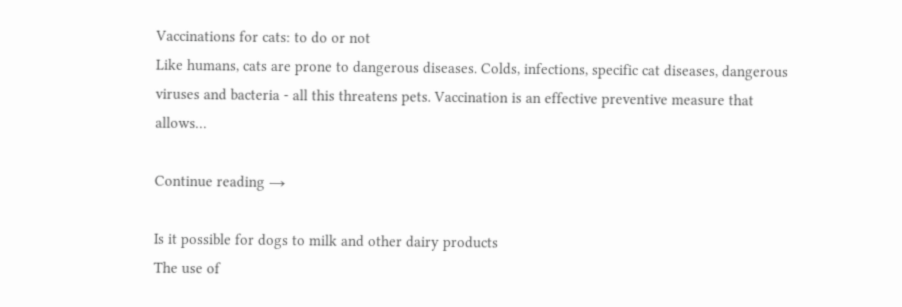Vaccinations for cats: to do or not
Like humans, cats are prone to dangerous diseases. Colds, infections, specific cat diseases, dangerous viruses and bacteria - all this threatens pets. Vaccination is an effective preventive measure that allows…

Continue reading →

Is it possible for dogs to milk and other dairy products
The use of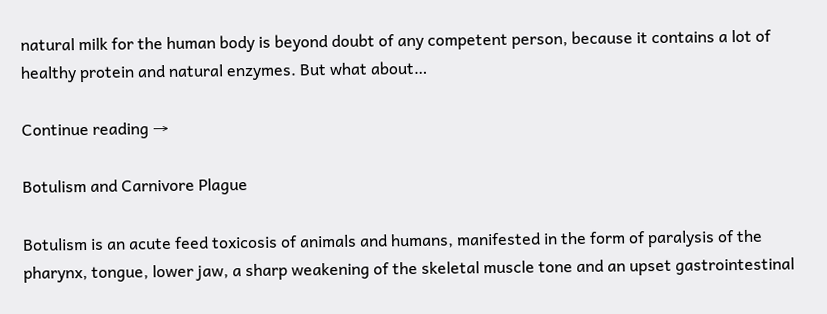natural milk for the human body is beyond doubt of any competent person, because it contains a lot of healthy protein and natural enzymes. But what about…

Continue reading →

Botulism and Carnivore Plague

Botulism is an acute feed toxicosis of animals and humans, manifested in the form of paralysis of the pharynx, tongue, lower jaw, a sharp weakening of the skeletal muscle tone and an upset gastrointestinal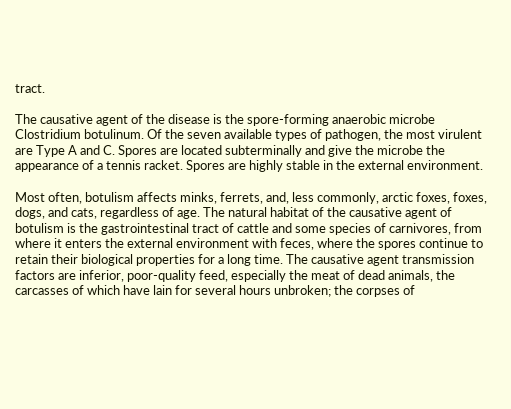tract.

The causative agent of the disease is the spore-forming anaerobic microbe Clostridium botulinum. Of the seven available types of pathogen, the most virulent are Type A and C. Spores are located subterminally and give the microbe the appearance of a tennis racket. Spores are highly stable in the external environment.

Most often, botulism affects minks, ferrets, and, less commonly, arctic foxes, foxes, dogs, and cats, regardless of age. The natural habitat of the causative agent of botulism is the gastrointestinal tract of cattle and some species of carnivores, from where it enters the external environment with feces, where the spores continue to retain their biological properties for a long time. The causative agent transmission factors are inferior, poor-quality feed, especially the meat of dead animals, the carcasses of which have lain for several hours unbroken; the corpses of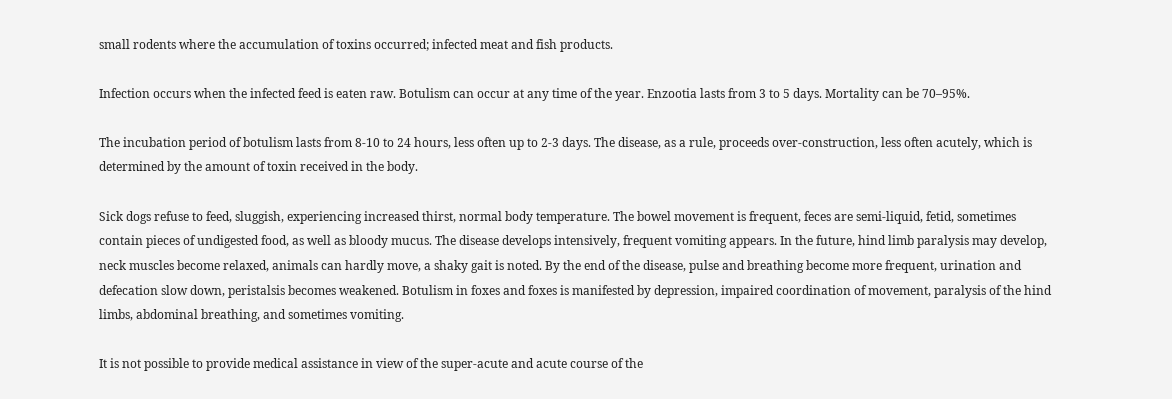small rodents where the accumulation of toxins occurred; infected meat and fish products.

Infection occurs when the infected feed is eaten raw. Botulism can occur at any time of the year. Enzootia lasts from 3 to 5 days. Mortality can be 70–95%.

The incubation period of botulism lasts from 8-10 to 24 hours, less often up to 2-3 days. The disease, as a rule, proceeds over-construction, less often acutely, which is determined by the amount of toxin received in the body.

Sick dogs refuse to feed, sluggish, experiencing increased thirst, normal body temperature. The bowel movement is frequent, feces are semi-liquid, fetid, sometimes contain pieces of undigested food, as well as bloody mucus. The disease develops intensively, frequent vomiting appears. In the future, hind limb paralysis may develop, neck muscles become relaxed, animals can hardly move, a shaky gait is noted. By the end of the disease, pulse and breathing become more frequent, urination and defecation slow down, peristalsis becomes weakened. Botulism in foxes and foxes is manifested by depression, impaired coordination of movement, paralysis of the hind limbs, abdominal breathing, and sometimes vomiting.

It is not possible to provide medical assistance in view of the super-acute and acute course of the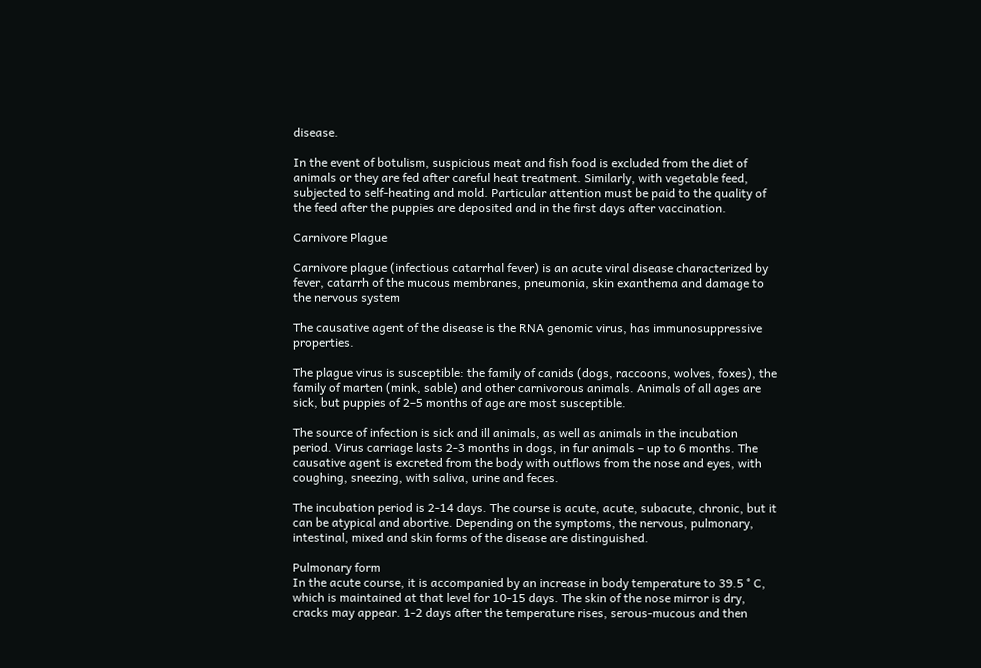disease.

In the event of botulism, suspicious meat and fish food is excluded from the diet of animals or they are fed after careful heat treatment. Similarly, with vegetable feed, subjected to self-heating and mold. Particular attention must be paid to the quality of the feed after the puppies are deposited and in the first days after vaccination.

Carnivore Plague

Carnivore plague (infectious catarrhal fever) is an acute viral disease characterized by fever, catarrh of the mucous membranes, pneumonia, skin exanthema and damage to the nervous system

The causative agent of the disease is the RNA genomic virus, has immunosuppressive properties.

The plague virus is susceptible: the family of canids (dogs, raccoons, wolves, foxes), the family of marten (mink, sable) and other carnivorous animals. Animals of all ages are sick, but puppies of 2–5 months of age are most susceptible.

The source of infection is sick and ill animals, as well as animals in the incubation period. Virus carriage lasts 2-3 months in dogs, in fur animals – up to 6 months. The causative agent is excreted from the body with outflows from the nose and eyes, with coughing, sneezing, with saliva, urine and feces.

The incubation period is 2-14 days. The course is acute, acute, subacute, chronic, but it can be atypical and abortive. Depending on the symptoms, the nervous, pulmonary, intestinal, mixed and skin forms of the disease are distinguished.

Pulmonary form
In the acute course, it is accompanied by an increase in body temperature to 39.5 ° C, which is maintained at that level for 10-15 days. The skin of the nose mirror is dry, cracks may appear. 1-2 days after the temperature rises, serous-mucous and then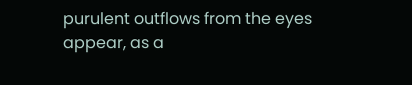purulent outflows from the eyes appear, as a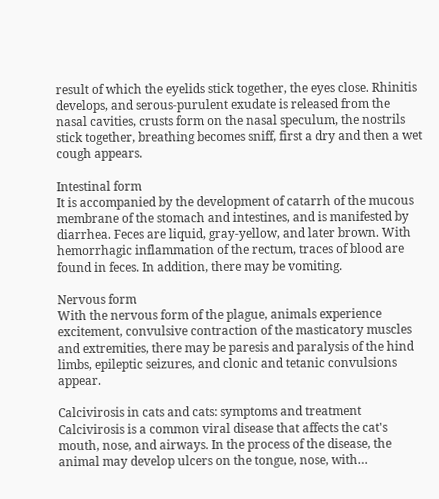result of which the eyelids stick together, the eyes close. Rhinitis develops, and serous-purulent exudate is released from the nasal cavities, crusts form on the nasal speculum, the nostrils stick together, breathing becomes sniff, first a dry and then a wet cough appears.

Intestinal form
It is accompanied by the development of catarrh of the mucous membrane of the stomach and intestines, and is manifested by diarrhea. Feces are liquid, gray-yellow, and later brown. With hemorrhagic inflammation of the rectum, traces of blood are found in feces. In addition, there may be vomiting.

Nervous form
With the nervous form of the plague, animals experience excitement, convulsive contraction of the masticatory muscles and extremities, there may be paresis and paralysis of the hind limbs, epileptic seizures, and clonic and tetanic convulsions appear.

Calcivirosis in cats and cats: symptoms and treatment
Calcivirosis is a common viral disease that affects the cat's mouth, nose, and airways. In the process of the disease, the animal may develop ulcers on the tongue, nose, with…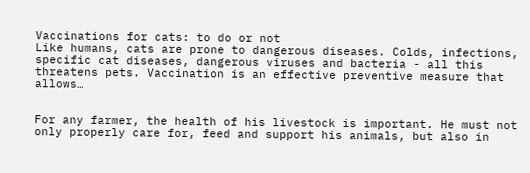Vaccinations for cats: to do or not
Like humans, cats are prone to dangerous diseases. Colds, infections, specific cat diseases, dangerous viruses and bacteria - all this threatens pets. Vaccination is an effective preventive measure that allows…


For any farmer, the health of his livestock is important. He must not only properly care for, feed and support his animals, but also in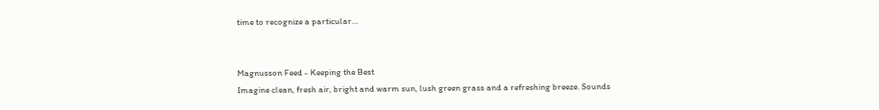time to recognize a particular…


Magnusson Feed - Keeping the Best
Imagine clean, fresh air, bright and warm sun, lush green grass and a refreshing breeze. Sounds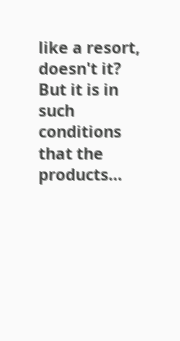like a resort, doesn't it? But it is in such conditions that the products…